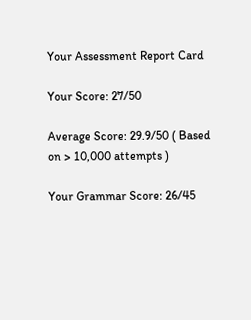Your Assessment Report Card

Your Score: 27/50

Average Score: 29.9/50 ( Based on > 10,000 attempts )

Your Grammar Score: 26/45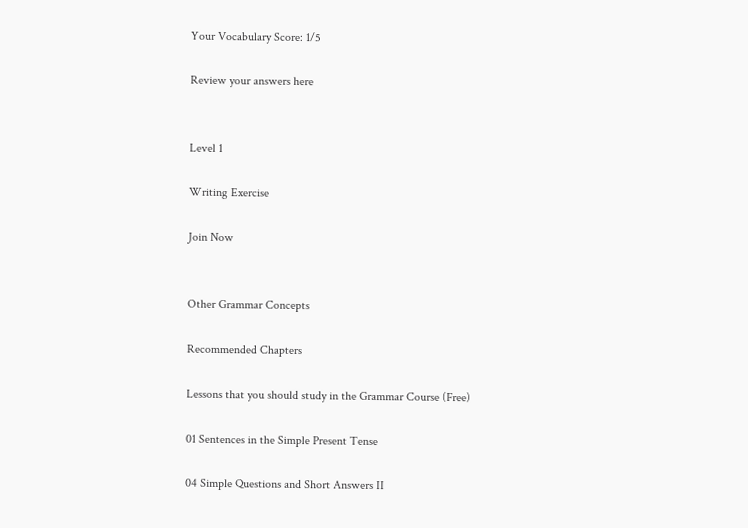Your Vocabulary Score: 1/5

Review your answers here


Level 1

Writing Exercise

Join Now


Other Grammar Concepts

Recommended Chapters

Lessons that you should study in the Grammar Course (Free)

01 Sentences in the Simple Present Tense

04 Simple Questions and Short Answers II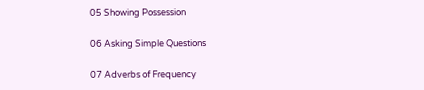05 Showing Possession

06 Asking Simple Questions

07 Adverbs of Frequency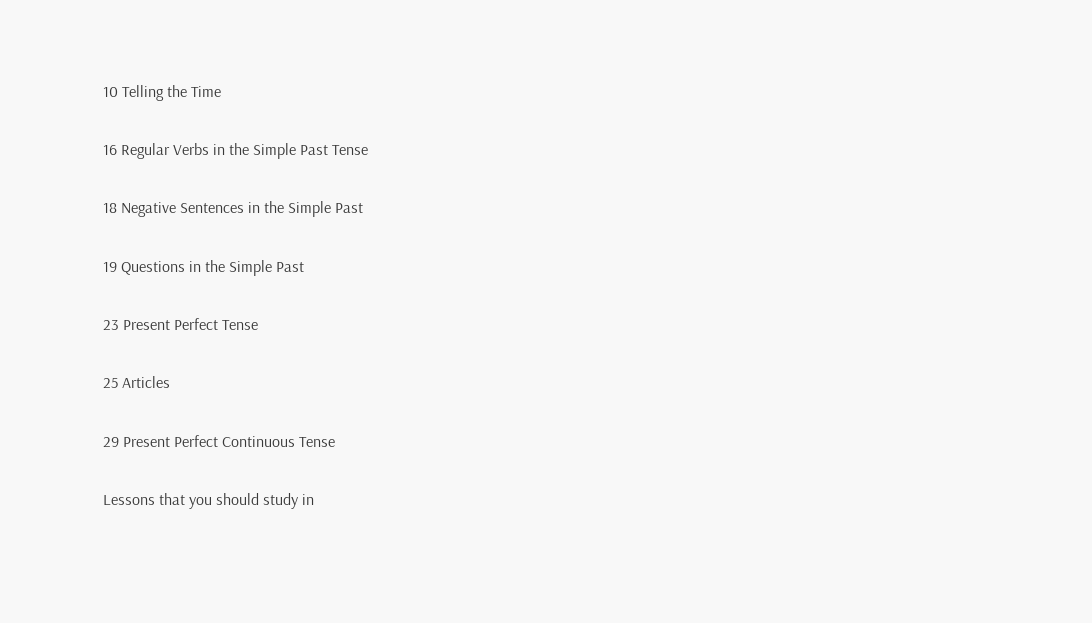10 Telling the Time

16 Regular Verbs in the Simple Past Tense

18 Negative Sentences in the Simple Past

19 Questions in the Simple Past

23 Present Perfect Tense

25 Articles

29 Present Perfect Continuous Tense

Lessons that you should study in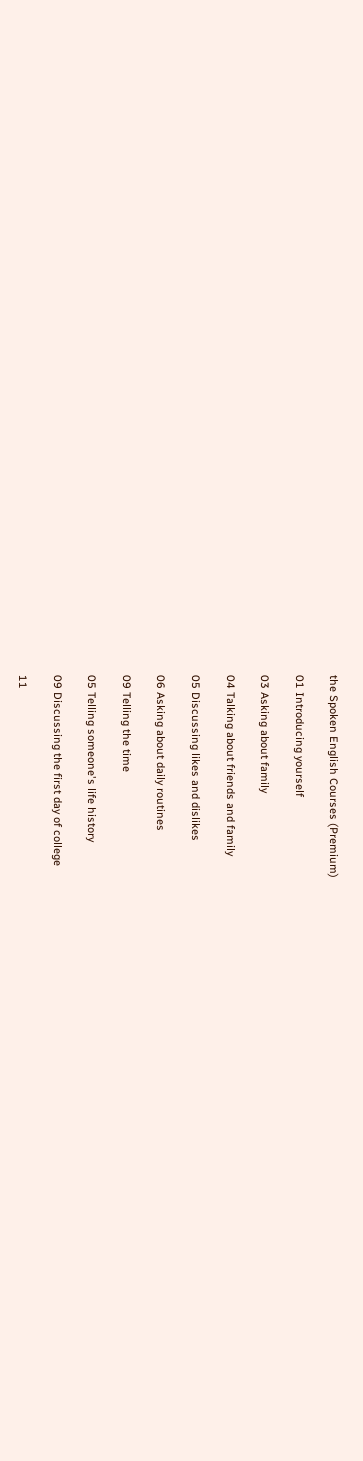the Spoken English Courses (Premium)

01 Introducing yourself

03 Asking about family

04 Talking about friends and family

05 Discussing likes and dislikes

06 Asking about daily routines

09 Telling the time

05 Telling someone's life history

09 Discussing the first day of college

11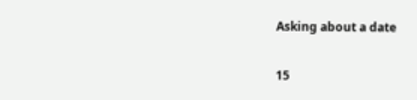Asking about a date

15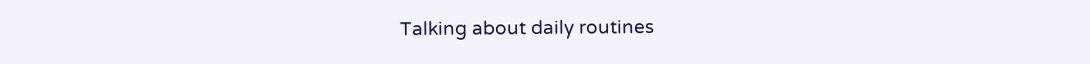Talking about daily routines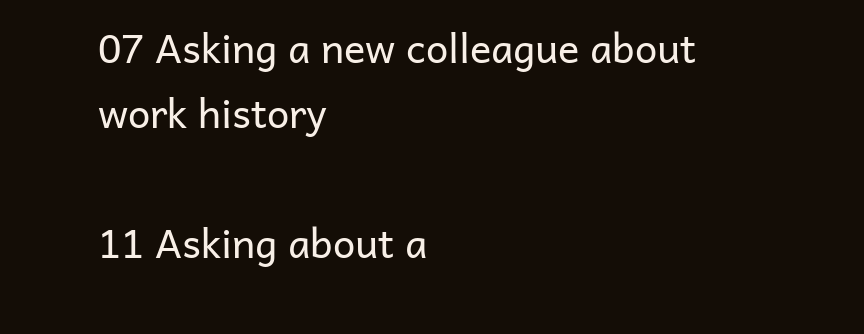07 Asking a new colleague about work history

11 Asking about a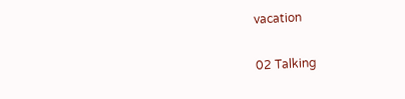vacation

02 Talking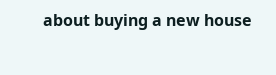about buying a new house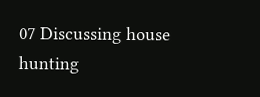07 Discussing house hunting